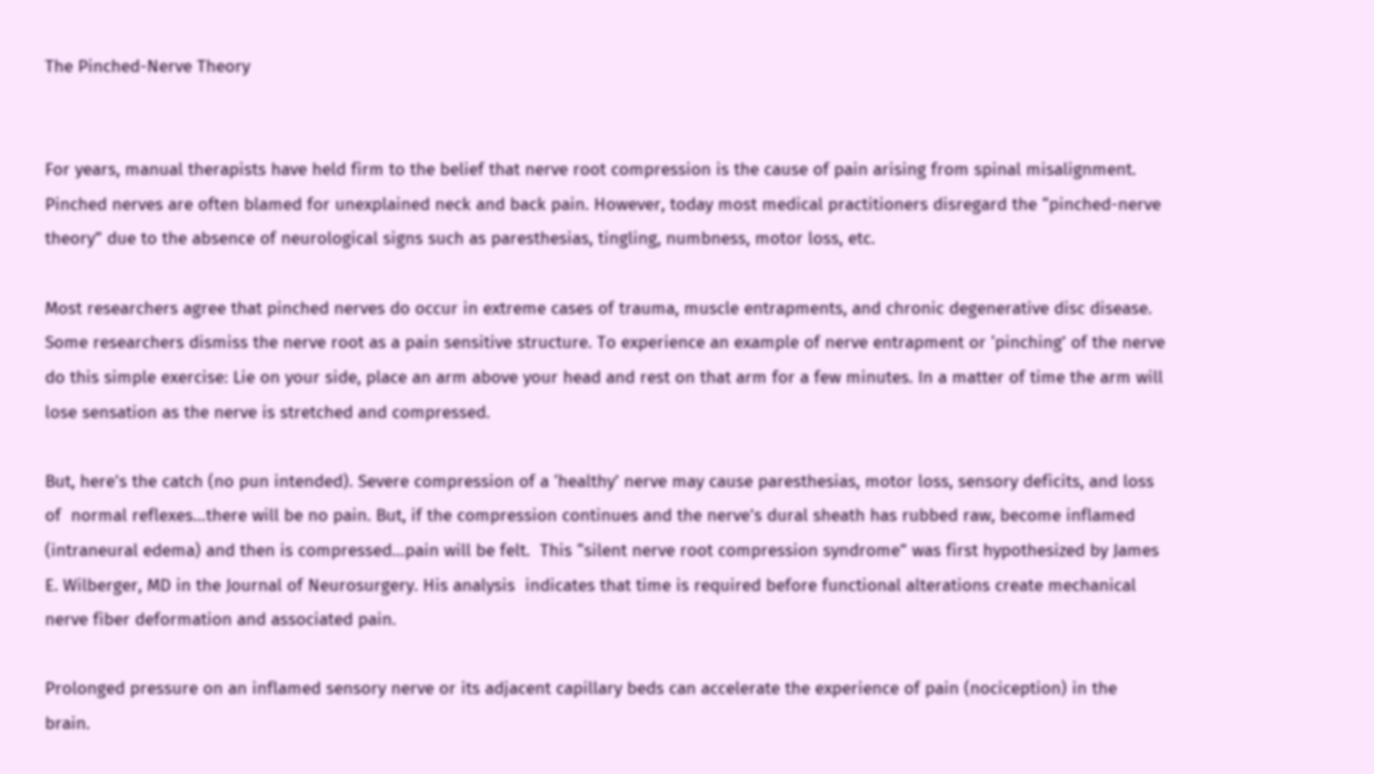The Pinched-Nerve Theory


For years, manual therapists have held firm to the belief that nerve root compression is the cause of pain arising from spinal misalignment. Pinched nerves are often blamed for unexplained neck and back pain. However, today most medical practitioners disregard the “pinched-nerve theory” due to the absence of neurological signs such as paresthesias, tingling, numbness, motor loss, etc.

Most researchers agree that pinched nerves do occur in extreme cases of trauma, muscle entrapments, and chronic degenerative disc disease. Some researchers dismiss the nerve root as a pain sensitive structure. To experience an example of nerve entrapment or ‘pinching’ of the nerve do this simple exercise: Lie on your side, place an arm above your head and rest on that arm for a few minutes. In a matter of time the arm will lose sensation as the nerve is stretched and compressed.

But, here’s the catch (no pun intended). Severe compression of a ‘healthy’ nerve may cause paresthesias, motor loss, sensory deficits, and loss of  normal reflexes…there will be no pain. But, if the compression continues and the nerve’s dural sheath has rubbed raw, become inflamed (intraneural edema) and then is compressed…pain will be felt.  This “silent nerve root compression syndrome” was first hypothesized by James E. Wilberger, MD in the Journal of Neurosurgery. His analysis  indicates that time is required before functional alterations create mechanical nerve fiber deformation and associated pain.

Prolonged pressure on an inflamed sensory nerve or its adjacent capillary beds can accelerate the experience of pain (nociception) in the brain.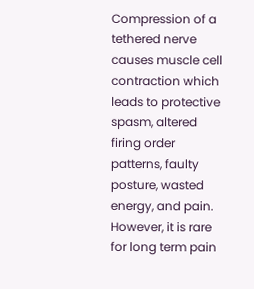Compression of a tethered nerve causes muscle cell contraction which leads to protective spasm, altered firing order patterns, faulty posture, wasted energy, and pain. However, it is rare for long term pain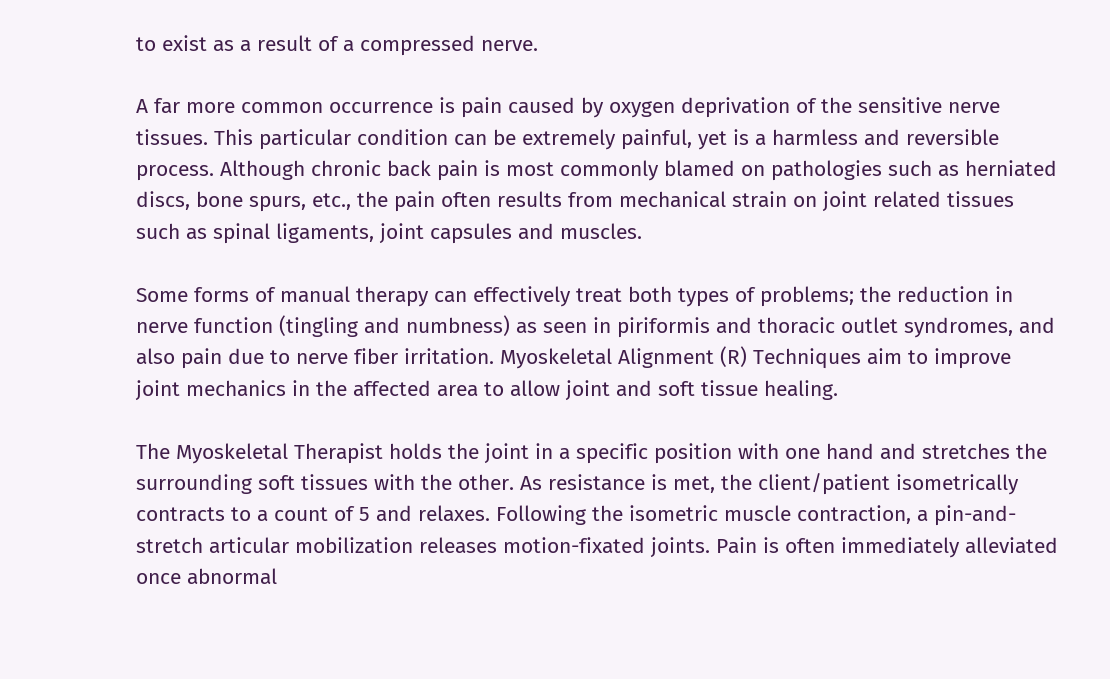to exist as a result of a compressed nerve.

A far more common occurrence is pain caused by oxygen deprivation of the sensitive nerve tissues. This particular condition can be extremely painful, yet is a harmless and reversible process. Although chronic back pain is most commonly blamed on pathologies such as herniated discs, bone spurs, etc., the pain often results from mechanical strain on joint related tissues such as spinal ligaments, joint capsules and muscles.

Some forms of manual therapy can effectively treat both types of problems; the reduction in nerve function (tingling and numbness) as seen in piriformis and thoracic outlet syndromes, and also pain due to nerve fiber irritation. Myoskeletal Alignment (R) Techniques aim to improve joint mechanics in the affected area to allow joint and soft tissue healing.

The Myoskeletal Therapist holds the joint in a specific position with one hand and stretches the surrounding soft tissues with the other. As resistance is met, the client/patient isometrically contracts to a count of 5 and relaxes. Following the isometric muscle contraction, a pin-and-stretch articular mobilization releases motion-fixated joints. Pain is often immediately alleviated once abnormal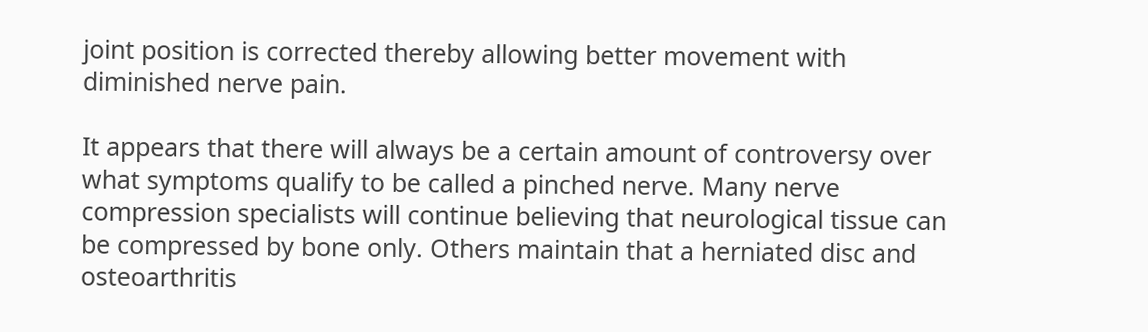joint position is corrected thereby allowing better movement with diminished nerve pain.

It appears that there will always be a certain amount of controversy over what symptoms qualify to be called a pinched nerve. Many nerve compression specialists will continue believing that neurological tissue can be compressed by bone only. Others maintain that a herniated disc and osteoarthritis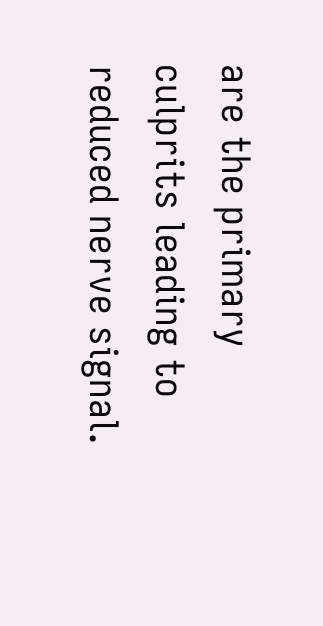are the primary culprits leading to reduced nerve signal.